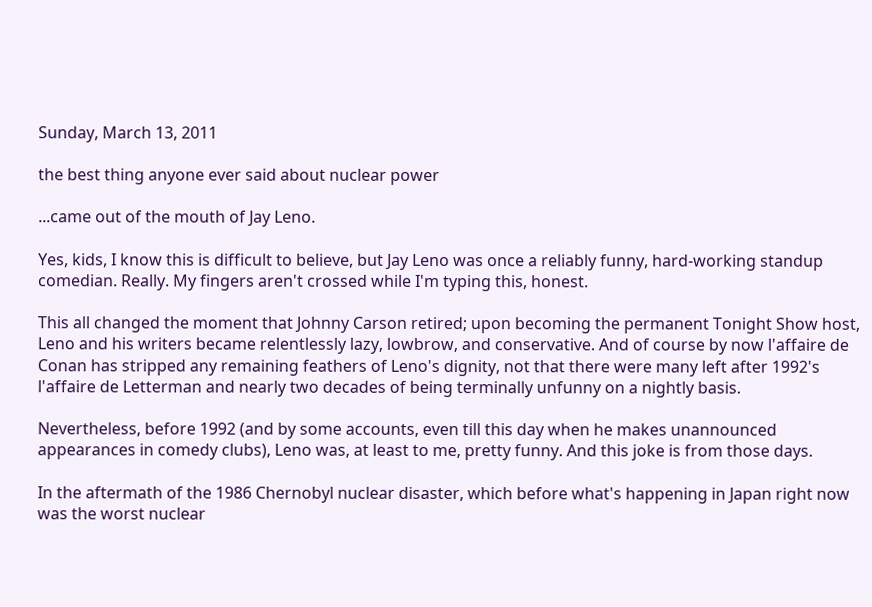Sunday, March 13, 2011

the best thing anyone ever said about nuclear power

...came out of the mouth of Jay Leno.

Yes, kids, I know this is difficult to believe, but Jay Leno was once a reliably funny, hard-working standup comedian. Really. My fingers aren't crossed while I'm typing this, honest.

This all changed the moment that Johnny Carson retired; upon becoming the permanent Tonight Show host, Leno and his writers became relentlessly lazy, lowbrow, and conservative. And of course by now l'affaire de Conan has stripped any remaining feathers of Leno's dignity, not that there were many left after 1992's l'affaire de Letterman and nearly two decades of being terminally unfunny on a nightly basis.

Nevertheless, before 1992 (and by some accounts, even till this day when he makes unannounced appearances in comedy clubs), Leno was, at least to me, pretty funny. And this joke is from those days.

In the aftermath of the 1986 Chernobyl nuclear disaster, which before what's happening in Japan right now was the worst nuclear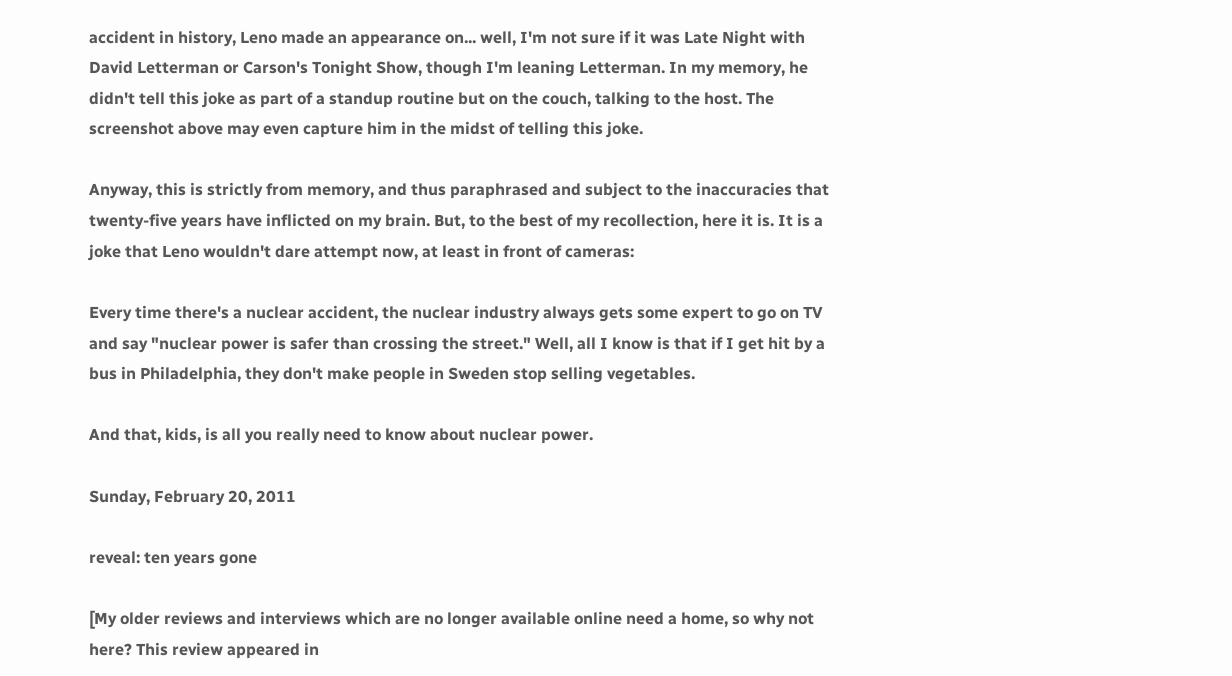accident in history, Leno made an appearance on... well, I'm not sure if it was Late Night with David Letterman or Carson's Tonight Show, though I'm leaning Letterman. In my memory, he didn't tell this joke as part of a standup routine but on the couch, talking to the host. The screenshot above may even capture him in the midst of telling this joke.

Anyway, this is strictly from memory, and thus paraphrased and subject to the inaccuracies that twenty-five years have inflicted on my brain. But, to the best of my recollection, here it is. It is a joke that Leno wouldn't dare attempt now, at least in front of cameras:

Every time there's a nuclear accident, the nuclear industry always gets some expert to go on TV and say "nuclear power is safer than crossing the street." Well, all I know is that if I get hit by a bus in Philadelphia, they don't make people in Sweden stop selling vegetables.

And that, kids, is all you really need to know about nuclear power.

Sunday, February 20, 2011

reveal: ten years gone

[My older reviews and interviews which are no longer available online need a home, so why not here? This review appeared in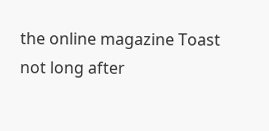the online magazine Toast not long after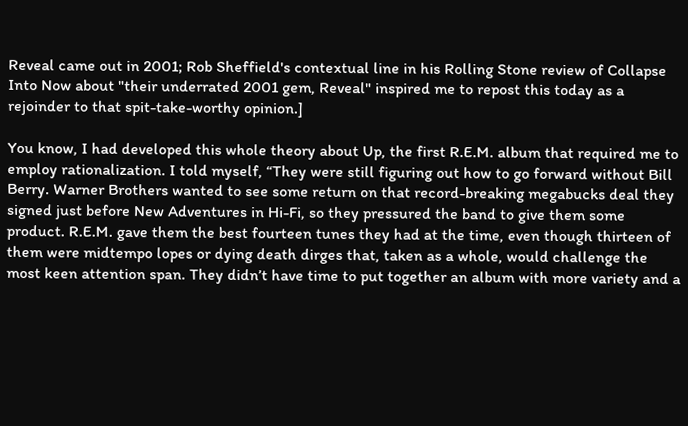Reveal came out in 2001; Rob Sheffield's contextual line in his Rolling Stone review of Collapse Into Now about "their underrated 2001 gem, Reveal" inspired me to repost this today as a rejoinder to that spit-take-worthy opinion.]

You know, I had developed this whole theory about Up, the first R.E.M. album that required me to employ rationalization. I told myself, “They were still figuring out how to go forward without Bill Berry. Warner Brothers wanted to see some return on that record-breaking megabucks deal they signed just before New Adventures in Hi-Fi, so they pressured the band to give them some product. R.E.M. gave them the best fourteen tunes they had at the time, even though thirteen of them were midtempo lopes or dying death dirges that, taken as a whole, would challenge the most keen attention span. They didn’t have time to put together an album with more variety and a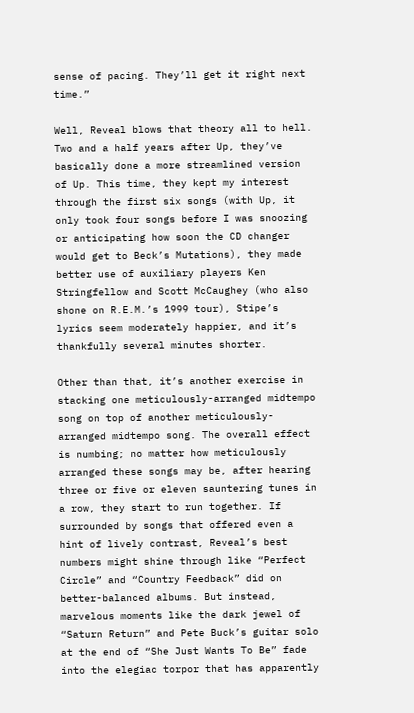sense of pacing. They’ll get it right next time.”

Well, Reveal blows that theory all to hell. Two and a half years after Up, they’ve basically done a more streamlined version of Up. This time, they kept my interest through the first six songs (with Up, it only took four songs before I was snoozing or anticipating how soon the CD changer would get to Beck’s Mutations), they made better use of auxiliary players Ken Stringfellow and Scott McCaughey (who also shone on R.E.M.’s 1999 tour), Stipe’s lyrics seem moderately happier, and it’s thankfully several minutes shorter.

Other than that, it’s another exercise in stacking one meticulously-arranged midtempo song on top of another meticulously-arranged midtempo song. The overall effect is numbing; no matter how meticulously arranged these songs may be, after hearing three or five or eleven sauntering tunes in a row, they start to run together. If surrounded by songs that offered even a hint of lively contrast, Reveal’s best numbers might shine through like “Perfect Circle” and “Country Feedback” did on better-balanced albums. But instead, marvelous moments like the dark jewel of “Saturn Return” and Pete Buck’s guitar solo at the end of “She Just Wants To Be” fade into the elegiac torpor that has apparently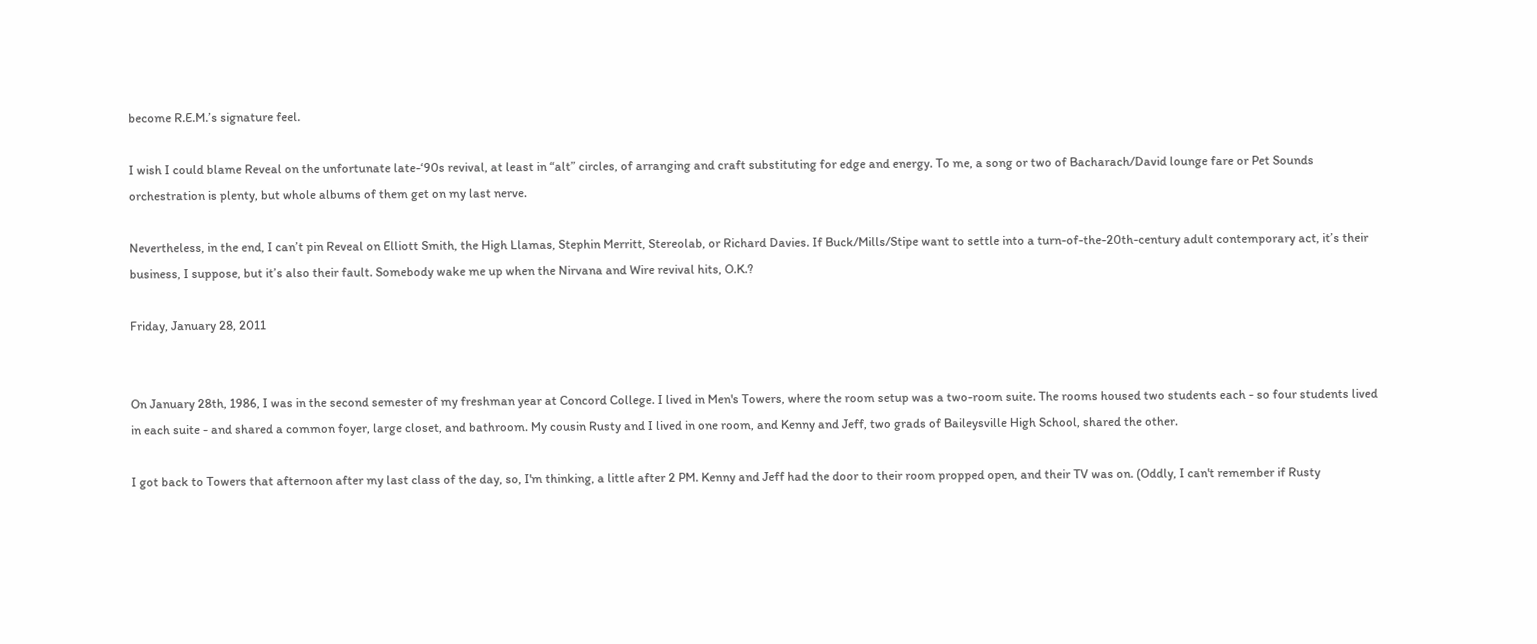become R.E.M.’s signature feel.

I wish I could blame Reveal on the unfortunate late-‘90s revival, at least in “alt” circles, of arranging and craft substituting for edge and energy. To me, a song or two of Bacharach/David lounge fare or Pet Sounds orchestration is plenty, but whole albums of them get on my last nerve.

Nevertheless, in the end, I can’t pin Reveal on Elliott Smith, the High Llamas, Stephin Merritt, Stereolab, or Richard Davies. If Buck/Mills/Stipe want to settle into a turn-of-the-20th-century adult contemporary act, it’s their business, I suppose, but it’s also their fault. Somebody wake me up when the Nirvana and Wire revival hits, O.K.?

Friday, January 28, 2011


On January 28th, 1986, I was in the second semester of my freshman year at Concord College. I lived in Men's Towers, where the room setup was a two-room suite. The rooms housed two students each - so four students lived in each suite - and shared a common foyer, large closet, and bathroom. My cousin Rusty and I lived in one room, and Kenny and Jeff, two grads of Baileysville High School, shared the other.

I got back to Towers that afternoon after my last class of the day, so, I'm thinking, a little after 2 PM. Kenny and Jeff had the door to their room propped open, and their TV was on. (Oddly, I can't remember if Rusty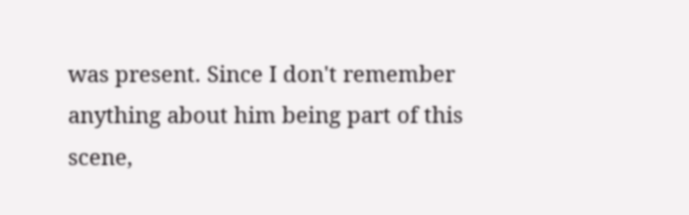was present. Since I don't remember anything about him being part of this scene,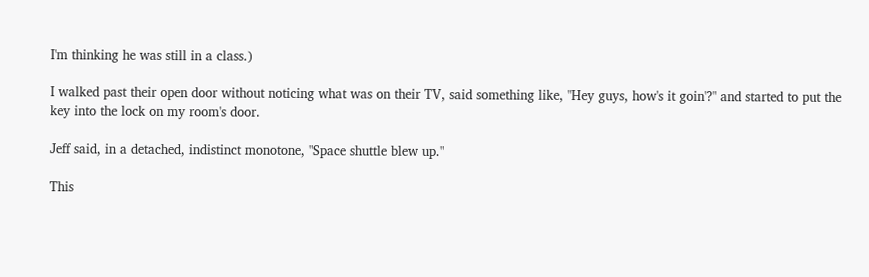I'm thinking he was still in a class.)

I walked past their open door without noticing what was on their TV, said something like, "Hey guys, how's it goin'?" and started to put the key into the lock on my room's door.

Jeff said, in a detached, indistinct monotone, "Space shuttle blew up."

This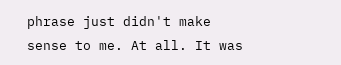phrase just didn't make sense to me. At all. It was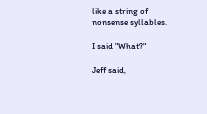like a string of nonsense syllables.

I said "What?"

Jeff said,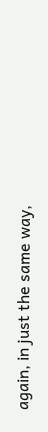again, in just the same way,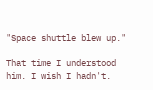"Space shuttle blew up."

That time I understood him. I wish I hadn't.